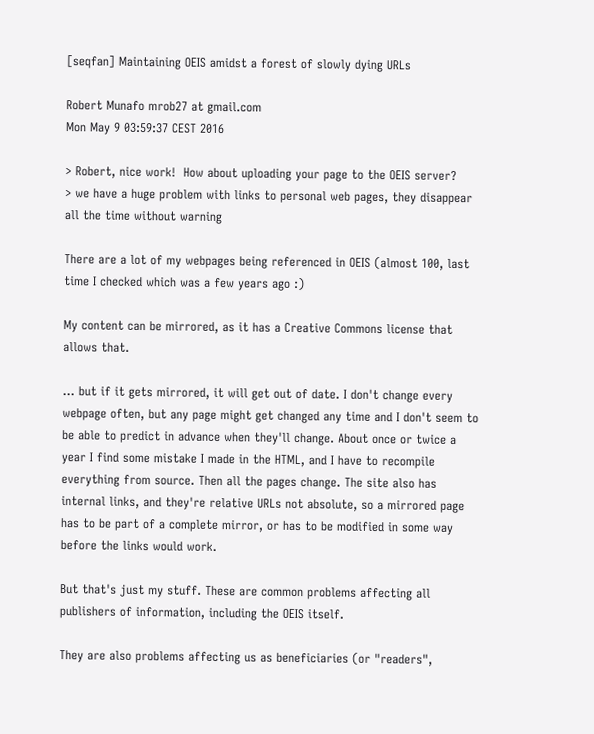[seqfan] Maintaining OEIS amidst a forest of slowly dying URLs

Robert Munafo mrob27 at gmail.com
Mon May 9 03:59:37 CEST 2016

> Robert, nice work!  How about uploading your page to the OEIS server?
> we have a huge problem with links to personal web pages, they disappear
all the time without warning

There are a lot of my webpages being referenced in OEIS (almost 100, last
time I checked which was a few years ago :)

My content can be mirrored, as it has a Creative Commons license that
allows that.

... but if it gets mirrored, it will get out of date. I don't change every
webpage often, but any page might get changed any time and I don't seem to
be able to predict in advance when they'll change. About once or twice a
year I find some mistake I made in the HTML, and I have to recompile
everything from source. Then all the pages change. The site also has
internal links, and they're relative URLs not absolute, so a mirrored page
has to be part of a complete mirror, or has to be modified in some way
before the links would work.

But that's just my stuff. These are common problems affecting all
publishers of information, including the OEIS itself.

They are also problems affecting us as beneficiaries (or "readers",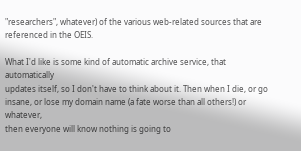"researchers", whatever) of the various web-related sources that are
referenced in the OEIS.

What I'd like is some kind of automatic archive service, that automatically
updates itself, so I don't have to think about it. Then when I die, or go
insane, or lose my domain name (a fate worse than all others!) or whatever,
then everyone will know nothing is going to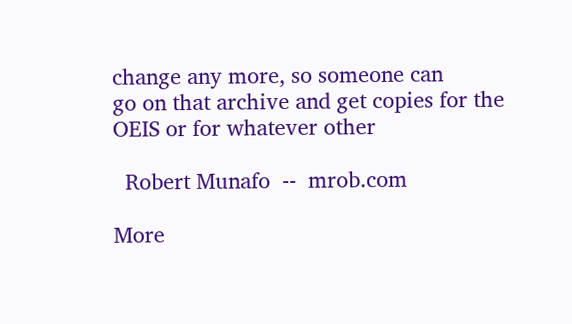change any more, so someone can
go on that archive and get copies for the OEIS or for whatever other

  Robert Munafo  --  mrob.com

More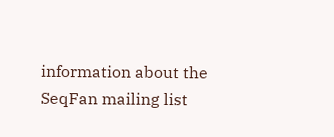information about the SeqFan mailing list